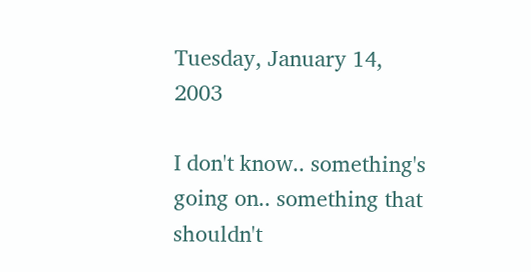Tuesday, January 14, 2003

I don't know.. something's going on.. something that shouldn't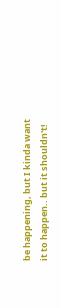be happening, but I kinda want it to happen.. but it shouldn't!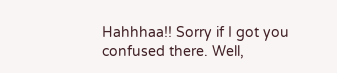Hahhhaa!! Sorry if I got you confused there. Well,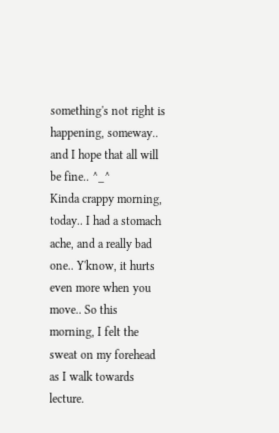something's not right is happening, someway.. and I hope that all will be fine.. ^_^
Kinda crappy morning, today.. I had a stomach ache, and a really bad one.. Y'know, it hurts even more when you move.. So this morning, I felt the sweat on my forehead as I walk towards lecture.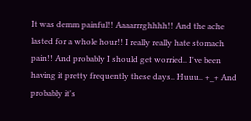It was demm painful!! Aaaarrrghhhh!! And the ache lasted for a whole hour!! I really really hate stomach pain!! And probably I should get worried.. I've been having it pretty frequently these days.. Huuu.. +_+ And probably it's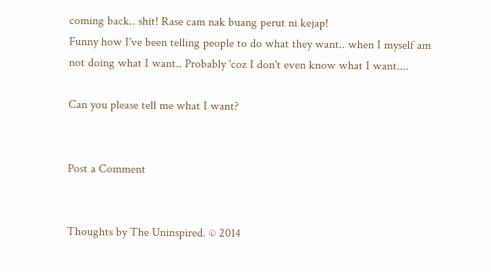coming back.. shit! Rase cam nak buang perut ni kejap!
Funny how I've been telling people to do what they want.. when I myself am not doing what I want.. Probably 'coz I don't even know what I want....

Can you please tell me what I want?


Post a Comment


Thoughts by The Uninspired. © 2014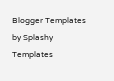Blogger Templates by Splashy Templates